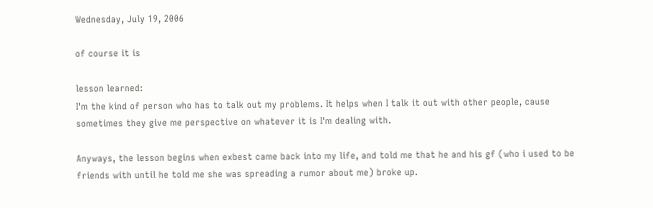Wednesday, July 19, 2006

of course it is

lesson learned:
I'm the kind of person who has to talk out my problems. It helps when I talk it out with other people, cause sometimes they give me perspective on whatever it is I'm dealing with.

Anyways, the lesson begins when exbest came back into my life, and told me that he and his gf (who i used to be friends with until he told me she was spreading a rumor about me) broke up.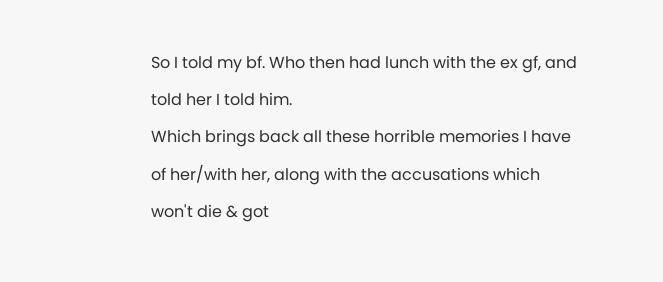So I told my bf. Who then had lunch with the ex gf, and told her I told him.
Which brings back all these horrible memories I have of her/with her, along with the accusations which won't die & got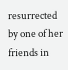resurrected by one of her friends in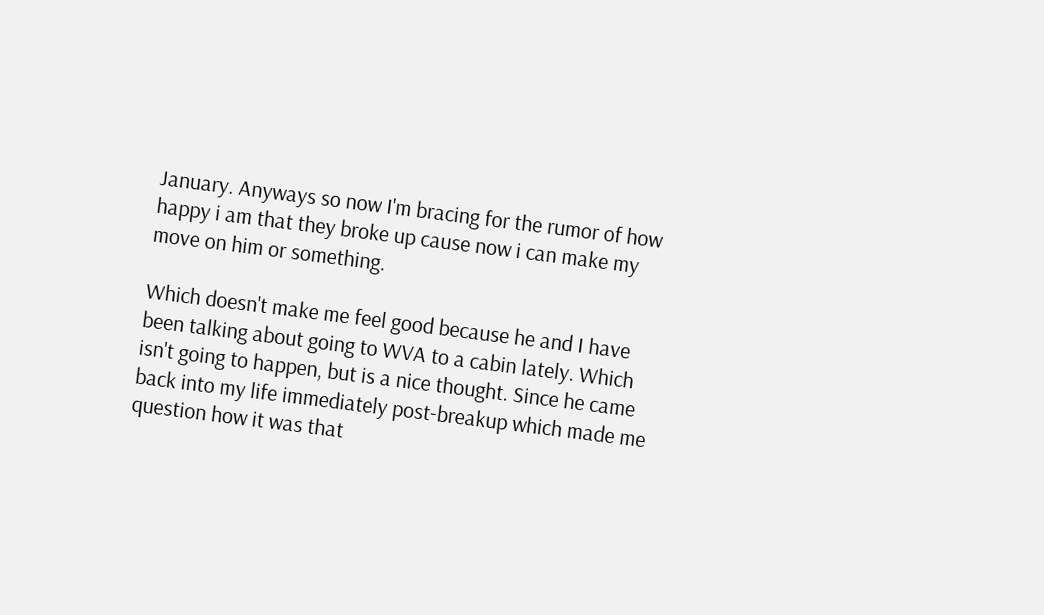January. Anyways so now I'm bracing for the rumor of how happy i am that they broke up cause now i can make my move on him or something.

Which doesn't make me feel good because he and I have been talking about going to WVA to a cabin lately. Which isn't going to happen, but is a nice thought. Since he came back into my life immediately post-breakup which made me question how it was that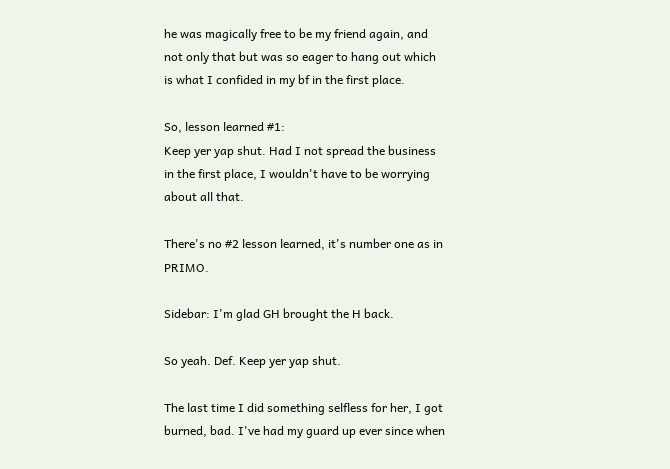he was magically free to be my friend again, and not only that but was so eager to hang out which is what I confided in my bf in the first place.

So, lesson learned #1:
Keep yer yap shut. Had I not spread the business in the first place, I wouldn't have to be worrying about all that.

There's no #2 lesson learned, it's number one as in PRIMO.

Sidebar: I'm glad GH brought the H back.

So yeah. Def. Keep yer yap shut.

The last time I did something selfless for her, I got burned, bad. I've had my guard up ever since when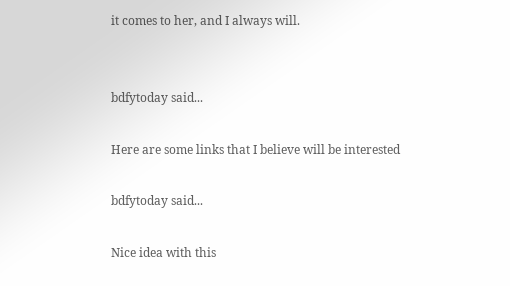it comes to her, and I always will.


bdfytoday said...

Here are some links that I believe will be interested

bdfytoday said...

Nice idea with this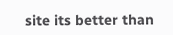site its better than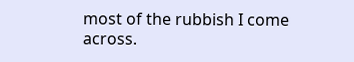most of the rubbish I come across.